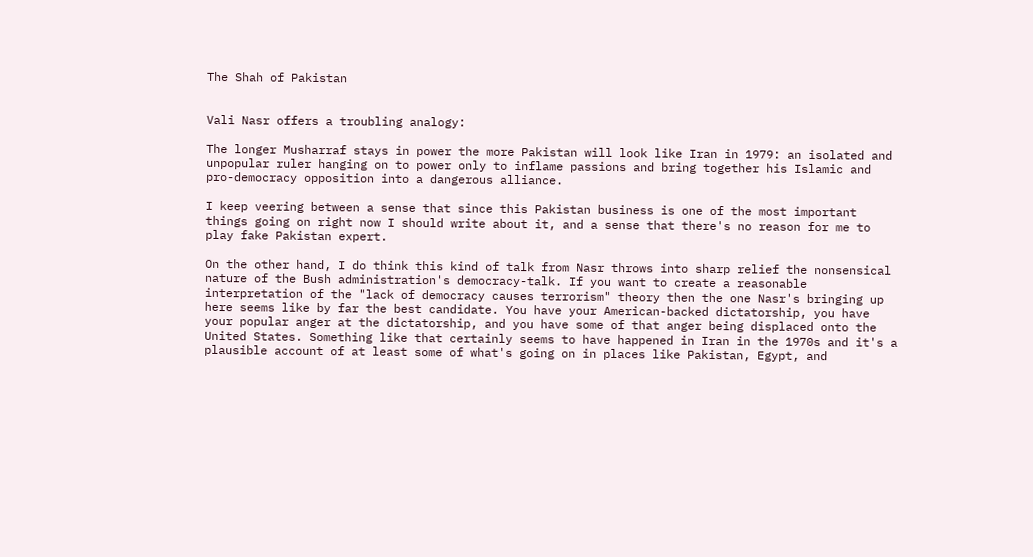The Shah of Pakistan


Vali Nasr offers a troubling analogy:

The longer Musharraf stays in power the more Pakistan will look like Iran in 1979: an isolated and unpopular ruler hanging on to power only to inflame passions and bring together his Islamic and pro-democracy opposition into a dangerous alliance.

I keep veering between a sense that since this Pakistan business is one of the most important things going on right now I should write about it, and a sense that there's no reason for me to play fake Pakistan expert.

On the other hand, I do think this kind of talk from Nasr throws into sharp relief the nonsensical nature of the Bush administration's democracy-talk. If you want to create a reasonable interpretation of the "lack of democracy causes terrorism" theory then the one Nasr's bringing up here seems like by far the best candidate. You have your American-backed dictatorship, you have your popular anger at the dictatorship, and you have some of that anger being displaced onto the United States. Something like that certainly seems to have happened in Iran in the 1970s and it's a plausible account of at least some of what's going on in places like Pakistan, Egypt, and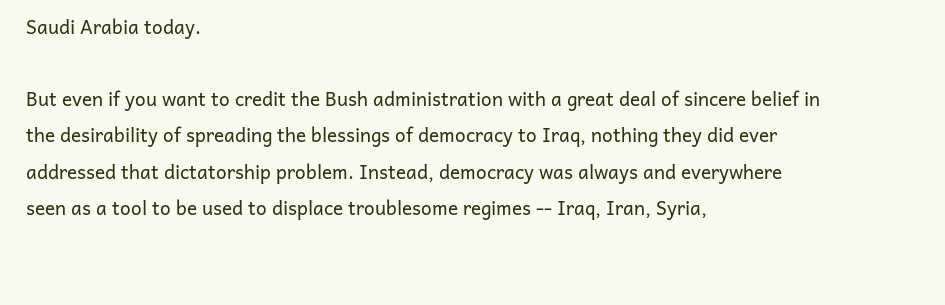Saudi Arabia today.

But even if you want to credit the Bush administration with a great deal of sincere belief in the desirability of spreading the blessings of democracy to Iraq, nothing they did ever addressed that dictatorship problem. Instead, democracy was always and everywhere seen as a tool to be used to displace troublesome regimes -- Iraq, Iran, Syria,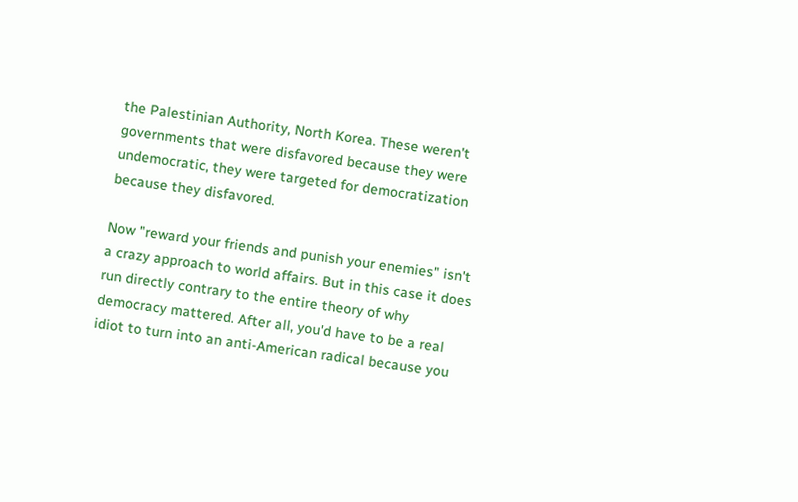the Palestinian Authority, North Korea. These weren't governments that were disfavored because they were undemocratic, they were targeted for democratization because they disfavored.

Now "reward your friends and punish your enemies" isn't a crazy approach to world affairs. But in this case it does run directly contrary to the entire theory of why democracy mattered. After all, you'd have to be a real idiot to turn into an anti-American radical because you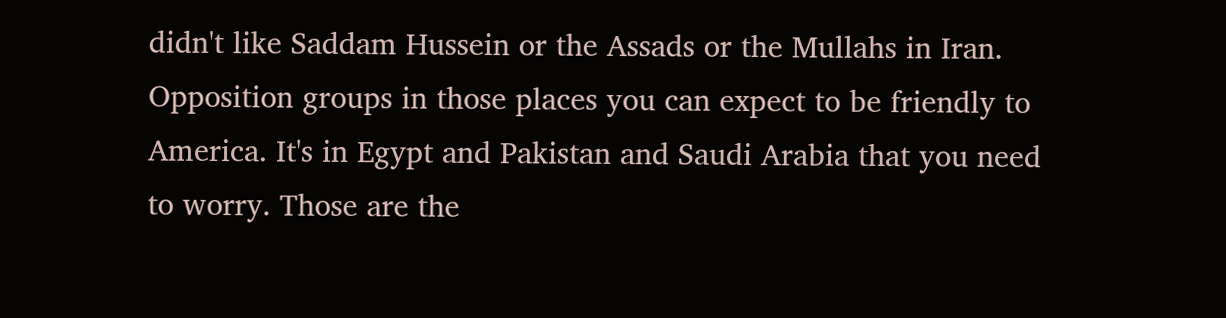didn't like Saddam Hussein or the Assads or the Mullahs in Iran. Opposition groups in those places you can expect to be friendly to America. It's in Egypt and Pakistan and Saudi Arabia that you need to worry. Those are the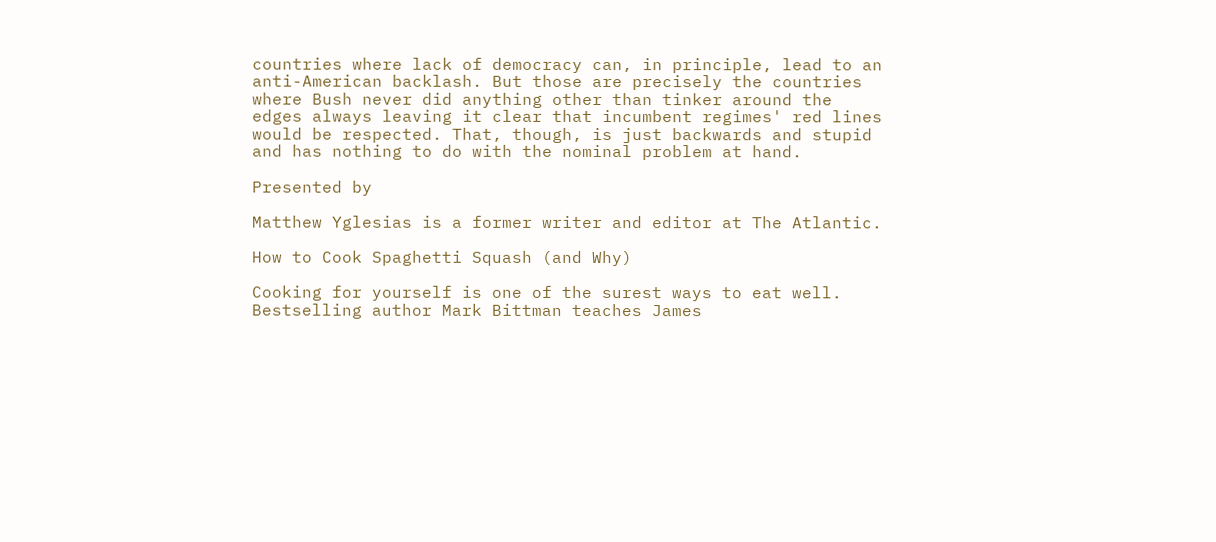countries where lack of democracy can, in principle, lead to an anti-American backlash. But those are precisely the countries where Bush never did anything other than tinker around the edges always leaving it clear that incumbent regimes' red lines would be respected. That, though, is just backwards and stupid and has nothing to do with the nominal problem at hand.

Presented by

Matthew Yglesias is a former writer and editor at The Atlantic.

How to Cook Spaghetti Squash (and Why)

Cooking for yourself is one of the surest ways to eat well. Bestselling author Mark Bittman teaches James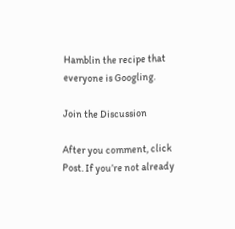Hamblin the recipe that everyone is Googling.

Join the Discussion

After you comment, click Post. If you’re not already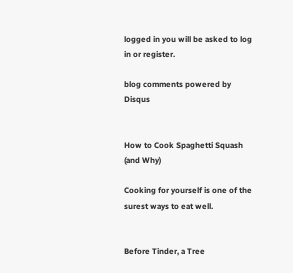logged in you will be asked to log in or register.

blog comments powered by Disqus


How to Cook Spaghetti Squash (and Why)

Cooking for yourself is one of the surest ways to eat well.


Before Tinder, a Tree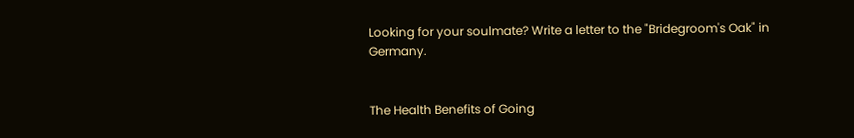Looking for your soulmate? Write a letter to the "Bridegroom's Oak" in Germany.


The Health Benefits of Going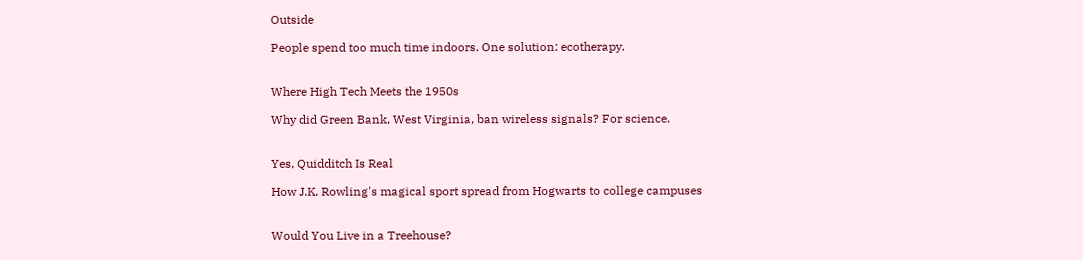Outside

People spend too much time indoors. One solution: ecotherapy.


Where High Tech Meets the 1950s

Why did Green Bank, West Virginia, ban wireless signals? For science.


Yes, Quidditch Is Real

How J.K. Rowling's magical sport spread from Hogwarts to college campuses


Would You Live in a Treehouse?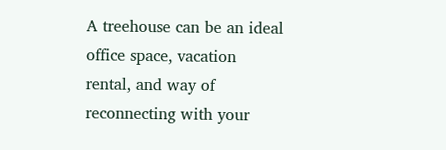A treehouse can be an ideal office space, vacation rental, and way of reconnecting with your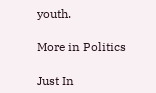youth.

More in Politics

Just In